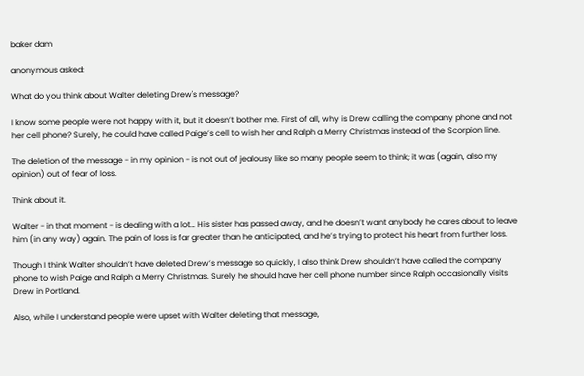baker dam

anonymous asked:

What do you think about Walter deleting Drew's message?

I know some people were not happy with it, but it doesn’t bother me. First of all, why is Drew calling the company phone and not her cell phone? Surely, he could have called Paige’s cell to wish her and Ralph a Merry Christmas instead of the Scorpion line.

The deletion of the message - in my opinion - is not out of jealousy like so many people seem to think; it was (again, also my opinion) out of fear of loss.

Think about it.

Walter - in that moment - is dealing with a lot… His sister has passed away, and he doesn’t want anybody he cares about to leave him (in any way) again. The pain of loss is far greater than he anticipated, and he’s trying to protect his heart from further loss.

Though I think Walter shouldn’t have deleted Drew’s message so quickly, I also think Drew shouldn’t have called the company phone to wish Paige and Ralph a Merry Christmas. Surely he should have her cell phone number since Ralph occasionally visits Drew in Portland.

Also, while I understand people were upset with Walter deleting that message,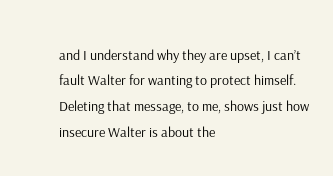and I understand why they are upset, I can’t fault Walter for wanting to protect himself. Deleting that message, to me, shows just how insecure Walter is about the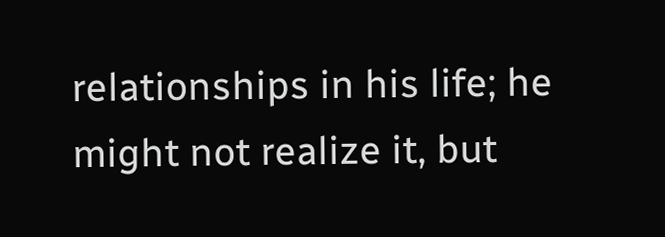relationships in his life; he might not realize it, but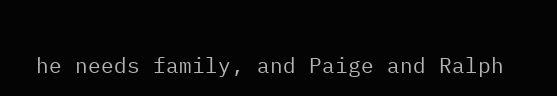he needs family, and Paige and Ralph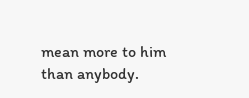mean more to him than anybody.